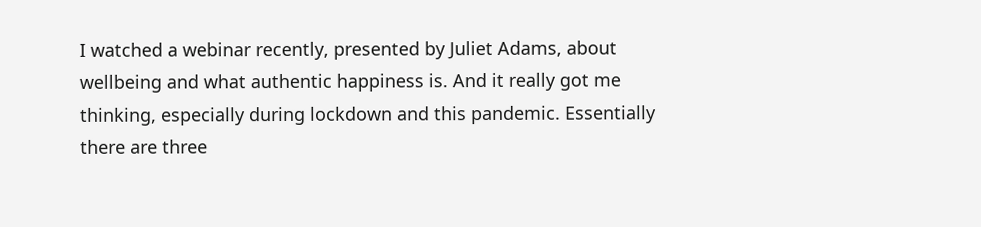I watched a webinar recently, presented by Juliet Adams, about wellbeing and what authentic happiness is. And it really got me thinking, especially during lockdown and this pandemic. Essentially there are three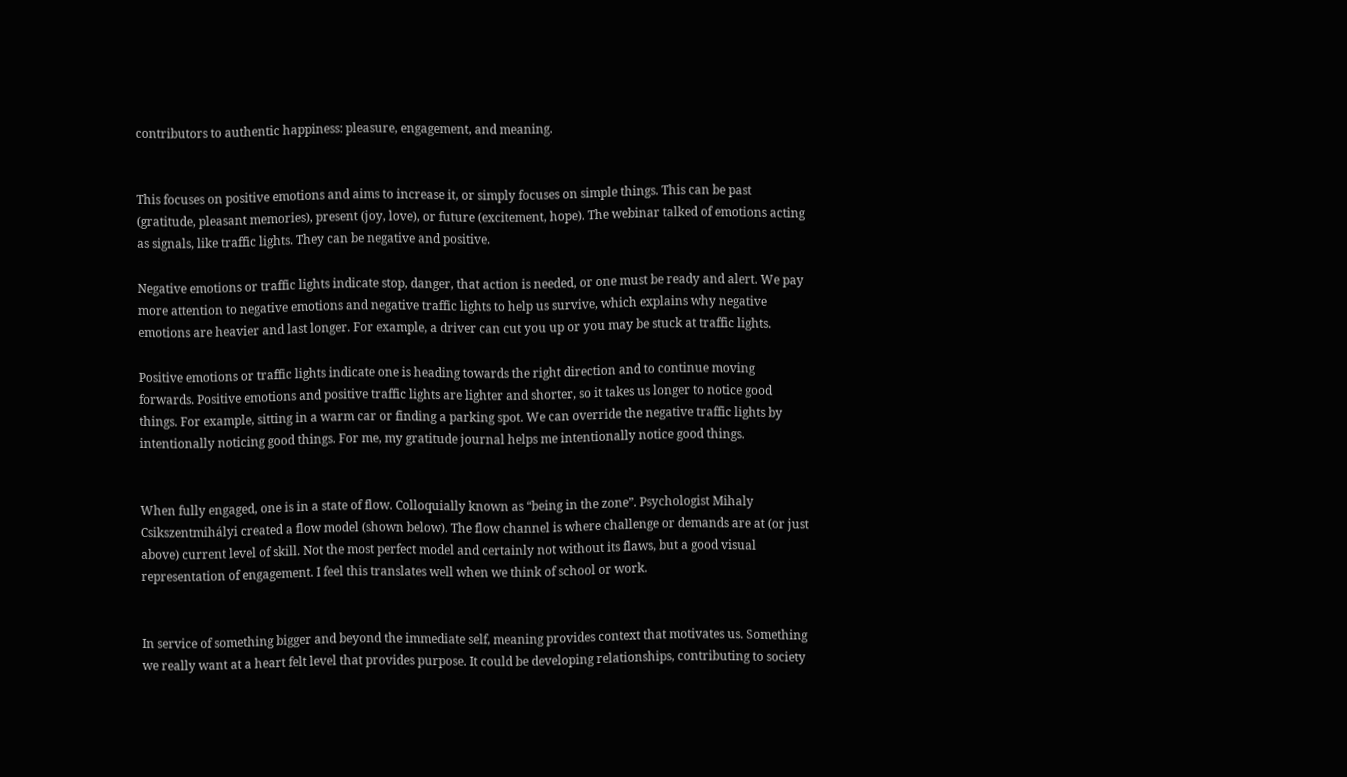contributors to authentic happiness: pleasure, engagement, and meaning.


This focuses on positive emotions and aims to increase it, or simply focuses on simple things. This can be past (gratitude, pleasant memories), present (joy, love), or future (excitement, hope). The webinar talked of emotions acting as signals, like traffic lights. They can be negative and positive.

Negative emotions or traffic lights indicate stop, danger, that action is needed, or one must be ready and alert. We pay more attention to negative emotions and negative traffic lights to help us survive, which explains why negative emotions are heavier and last longer. For example, a driver can cut you up or you may be stuck at traffic lights.

Positive emotions or traffic lights indicate one is heading towards the right direction and to continue moving forwards. Positive emotions and positive traffic lights are lighter and shorter, so it takes us longer to notice good things. For example, sitting in a warm car or finding a parking spot. We can override the negative traffic lights by intentionally noticing good things. For me, my gratitude journal helps me intentionally notice good things.


When fully engaged, one is in a state of flow. Colloquially known as “being in the zone”. Psychologist Mihaly Csikszentmihályi created a flow model (shown below). The flow channel is where challenge or demands are at (or just above) current level of skill. Not the most perfect model and certainly not without its flaws, but a good visual representation of engagement. I feel this translates well when we think of school or work.


In service of something bigger and beyond the immediate self, meaning provides context that motivates us. Something we really want at a heart felt level that provides purpose. It could be developing relationships, contributing to society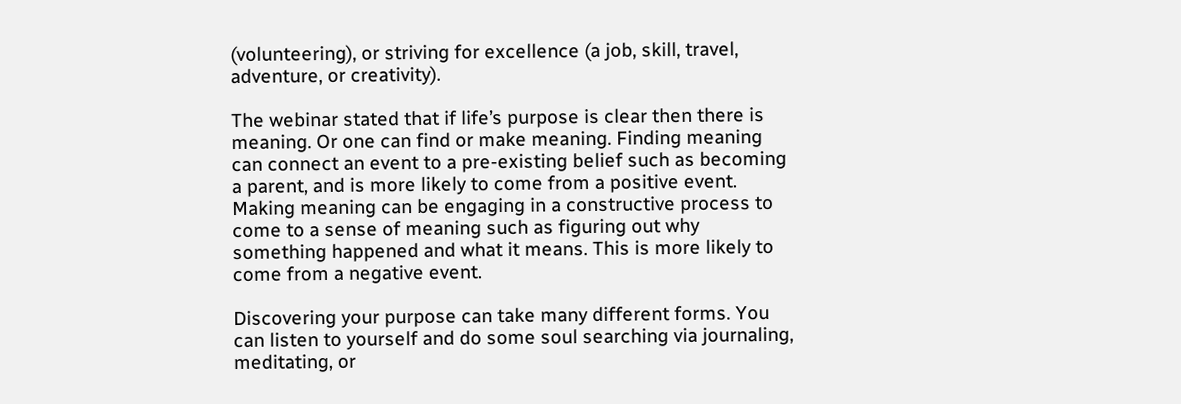(volunteering), or striving for excellence (a job, skill, travel, adventure, or creativity).

The webinar stated that if life’s purpose is clear then there is meaning. Or one can find or make meaning. Finding meaning can connect an event to a pre-existing belief such as becoming a parent, and is more likely to come from a positive event. Making meaning can be engaging in a constructive process to come to a sense of meaning such as figuring out why something happened and what it means. This is more likely to come from a negative event.

Discovering your purpose can take many different forms. You can listen to yourself and do some soul searching via journaling, meditating, or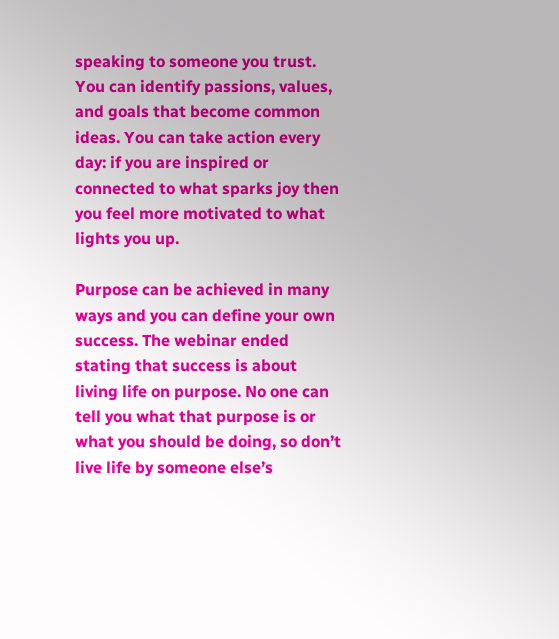speaking to someone you trust. You can identify passions, values, and goals that become common ideas. You can take action every day: if you are inspired or connected to what sparks joy then you feel more motivated to what lights you up.

Purpose can be achieved in many ways and you can define your own success. The webinar ended stating that success is about living life on purpose. No one can tell you what that purpose is or what you should be doing, so don’t live life by someone else’s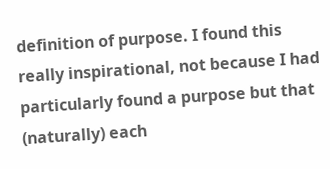definition of purpose. I found this really inspirational, not because I had particularly found a purpose but that (naturally) each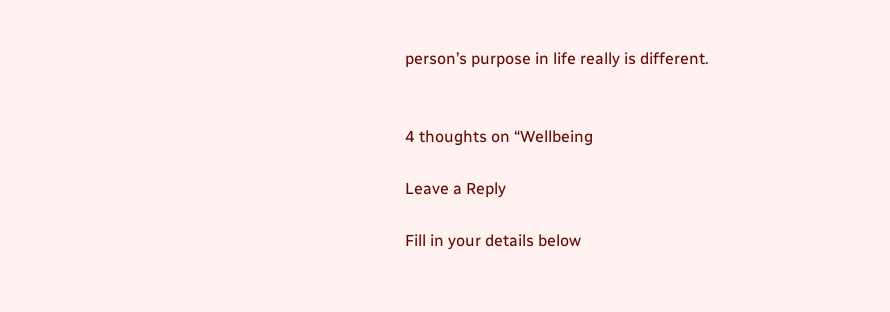person’s purpose in life really is different.


4 thoughts on “Wellbeing

Leave a Reply

Fill in your details below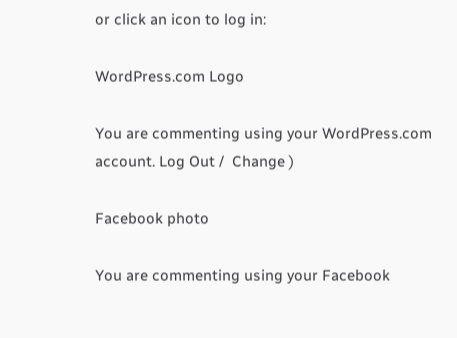or click an icon to log in:

WordPress.com Logo

You are commenting using your WordPress.com account. Log Out /  Change )

Facebook photo

You are commenting using your Facebook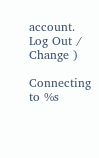account. Log Out /  Change )

Connecting to %s